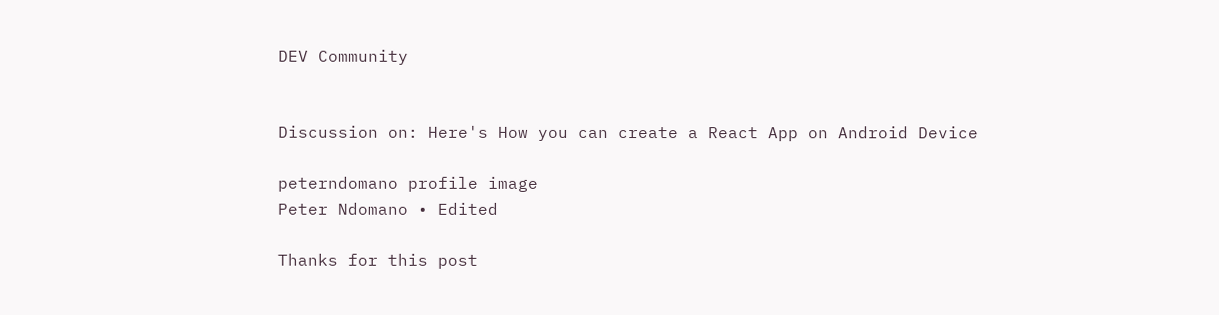DEV Community


Discussion on: Here's How you can create a React App on Android Device

peterndomano profile image
Peter Ndomano • Edited

Thanks for this post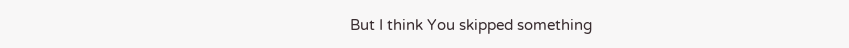But I think You skipped something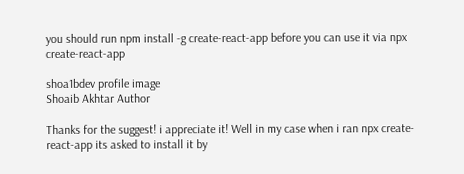you should run npm install -g create-react-app before you can use it via npx create-react-app

shoa1bdev profile image
Shoaib Akhtar Author

Thanks for the suggest! i appreciate it! Well in my case when i ran npx create-react-app its asked to install it by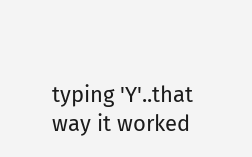typing 'Y'..that way it worked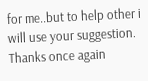for me..but to help other i will use your suggestion. Thanks once again